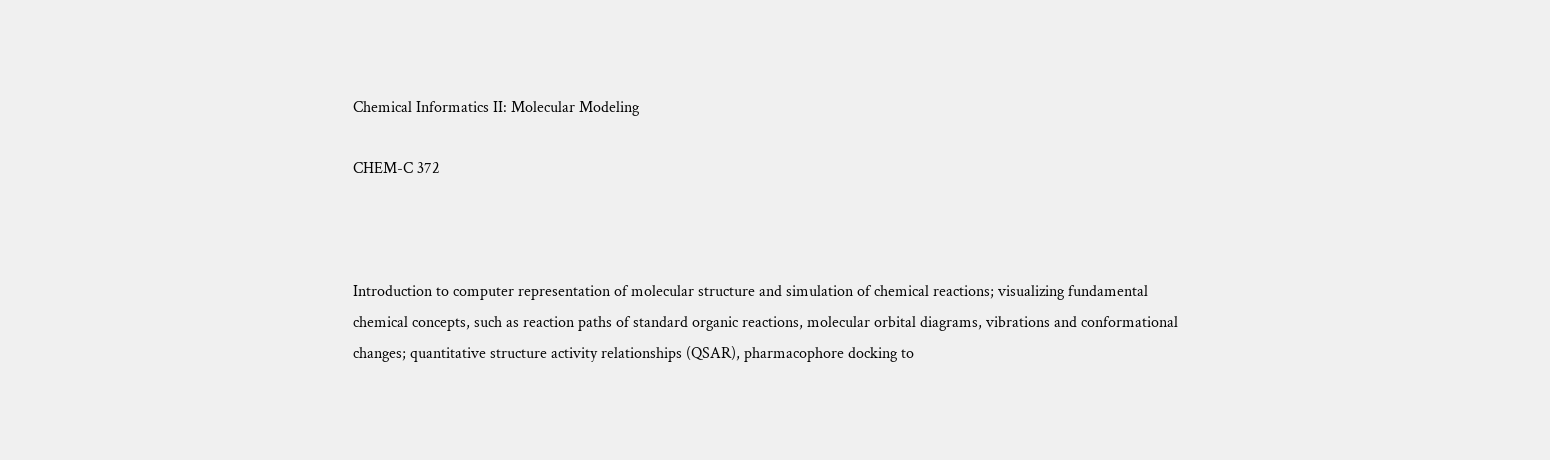Chemical Informatics II: Molecular Modeling

CHEM-C 372



Introduction to computer representation of molecular structure and simulation of chemical reactions; visualizing fundamental chemical concepts, such as reaction paths of standard organic reactions, molecular orbital diagrams, vibrations and conformational changes; quantitative structure activity relationships (QSAR), pharmacophore docking to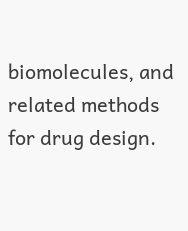biomolecules, and related methods for drug design.